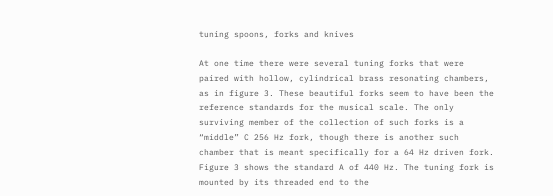tuning spoons, forks and knives

At one time there were several tuning forks that were paired with hollow, cylindrical brass resonating chambers, as in figure 3. These beautiful forks seem to have been the reference standards for the musical scale. The only surviving member of the collection of such forks is a “middle” C 256 Hz fork, though there is another such chamber that is meant specifically for a 64 Hz driven fork. Figure 3 shows the standard A of 440 Hz. The tuning fork is mounted by its threaded end to the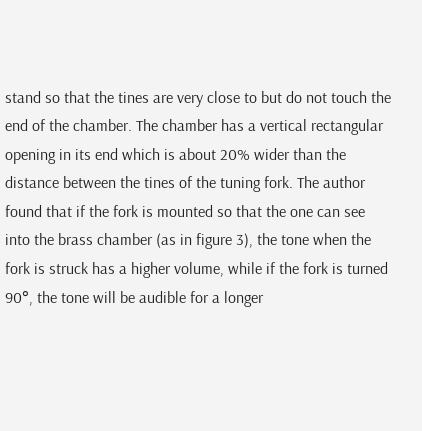stand so that the tines are very close to but do not touch the end of the chamber. The chamber has a vertical rectangular opening in its end which is about 20% wider than the distance between the tines of the tuning fork. The author found that if the fork is mounted so that the one can see into the brass chamber (as in figure 3), the tone when the fork is struck has a higher volume, while if the fork is turned 90°, the tone will be audible for a longer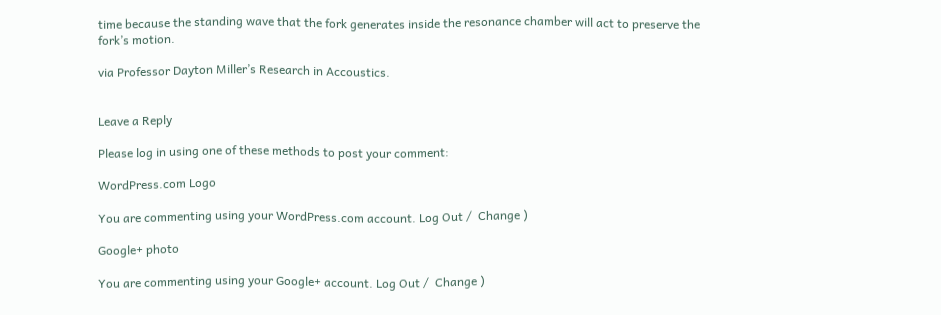time because the standing wave that the fork generates inside the resonance chamber will act to preserve the fork’s motion.

via Professor Dayton Miller’s Research in Accoustics.


Leave a Reply

Please log in using one of these methods to post your comment:

WordPress.com Logo

You are commenting using your WordPress.com account. Log Out /  Change )

Google+ photo

You are commenting using your Google+ account. Log Out /  Change )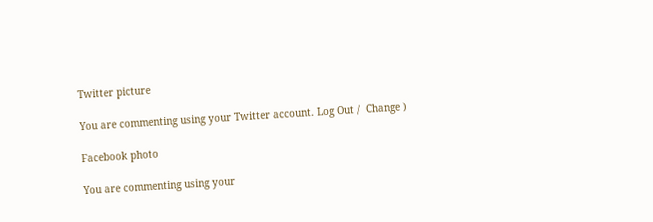Twitter picture

You are commenting using your Twitter account. Log Out /  Change )

Facebook photo

You are commenting using your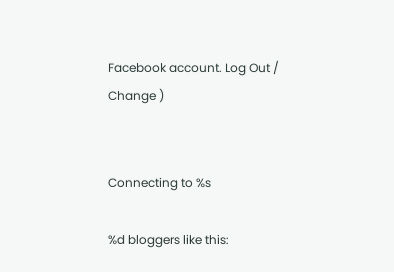Facebook account. Log Out /  Change )


Connecting to %s

%d bloggers like this: